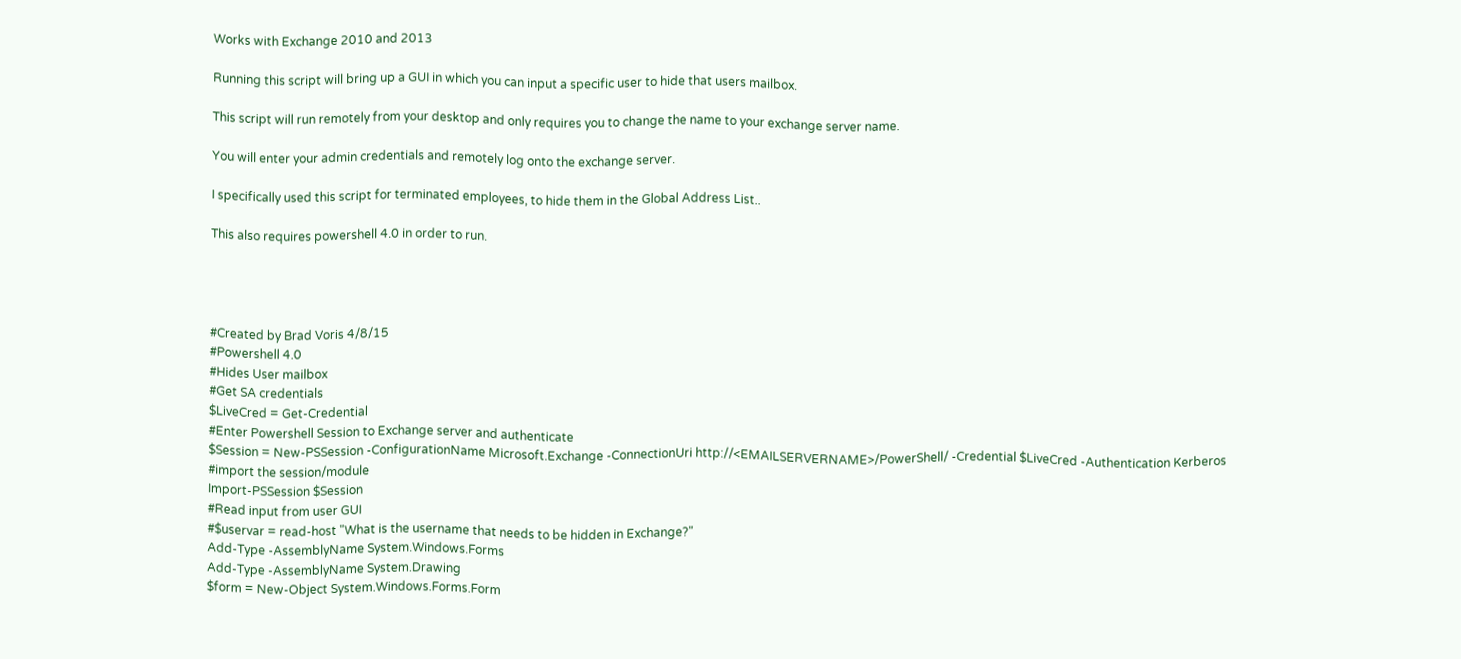Works with Exchange 2010 and 2013

Running this script will bring up a GUI in which you can input a specific user to hide that users mailbox.

This script will run remotely from your desktop and only requires you to change the name to your exchange server name.

You will enter your admin credentials and remotely log onto the exchange server.

I specifically used this script for terminated employees, to hide them in the Global Address List..

This also requires powershell 4.0 in order to run.




#Created by Brad Voris 4/8/15
#Powershell 4.0
#Hides User mailbox
#Get SA credentials
$LiveCred = Get-Credential
#Enter Powershell Session to Exchange server and authenticate
$Session = New-PSSession -ConfigurationName Microsoft.Exchange -ConnectionUri http://<EMAILSERVERNAME>/PowerShell/ -Credential $LiveCred -Authentication Kerberos
#import the session/module
Import-PSSession $Session
#Read input from user GUI
#$uservar = read-host "What is the username that needs to be hidden in Exchange?"
Add-Type -AssemblyName System.Windows.Forms
Add-Type -AssemblyName System.Drawing
$form = New-Object System.Windows.Forms.Form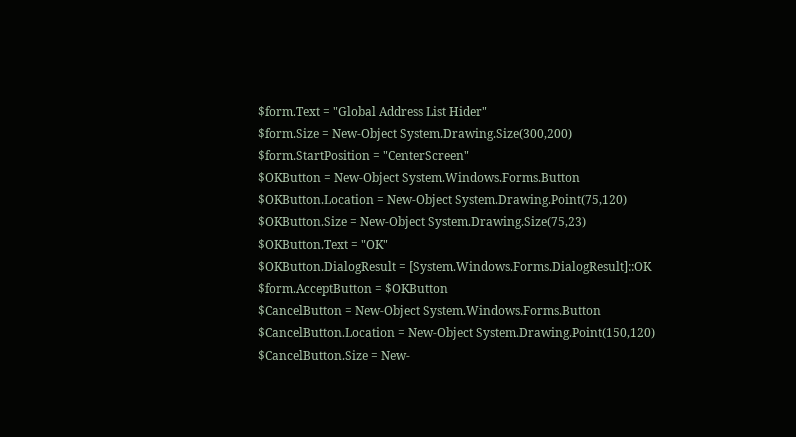$form.Text = "Global Address List Hider"
$form.Size = New-Object System.Drawing.Size(300,200)
$form.StartPosition = "CenterScreen"
$OKButton = New-Object System.Windows.Forms.Button
$OKButton.Location = New-Object System.Drawing.Point(75,120)
$OKButton.Size = New-Object System.Drawing.Size(75,23)
$OKButton.Text = "OK"
$OKButton.DialogResult = [System.Windows.Forms.DialogResult]::OK
$form.AcceptButton = $OKButton
$CancelButton = New-Object System.Windows.Forms.Button
$CancelButton.Location = New-Object System.Drawing.Point(150,120)
$CancelButton.Size = New-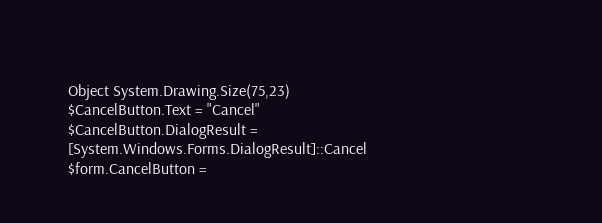Object System.Drawing.Size(75,23)
$CancelButton.Text = "Cancel"
$CancelButton.DialogResult = [System.Windows.Forms.DialogResult]::Cancel
$form.CancelButton =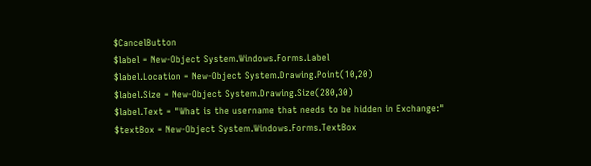$CancelButton
$label = New-Object System.Windows.Forms.Label
$label.Location = New-Object System.Drawing.Point(10,20)
$label.Size = New-Object System.Drawing.Size(280,30)
$label.Text = "What is the username that needs to be hidden in Exchange:"
$textBox = New-Object System.Windows.Forms.TextBox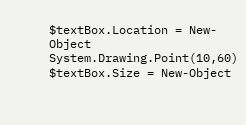$textBox.Location = New-Object System.Drawing.Point(10,60)
$textBox.Size = New-Object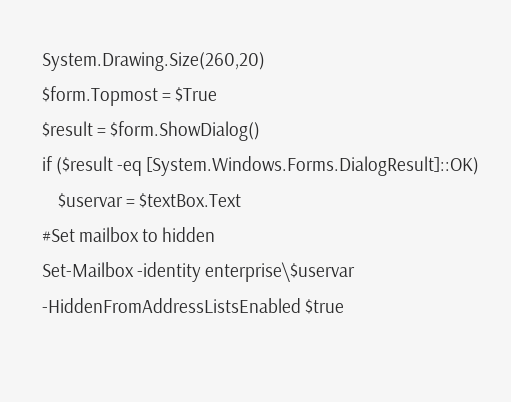System.Drawing.Size(260,20)
$form.Topmost = $True
$result = $form.ShowDialog()
if ($result -eq [System.Windows.Forms.DialogResult]::OK)
    $uservar = $textBox.Text
#Set mailbox to hidden
Set-Mailbox -identity enterprise\$uservar -HiddenFromAddressListsEnabled $true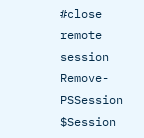#close remote session
Remove-PSSession $Session